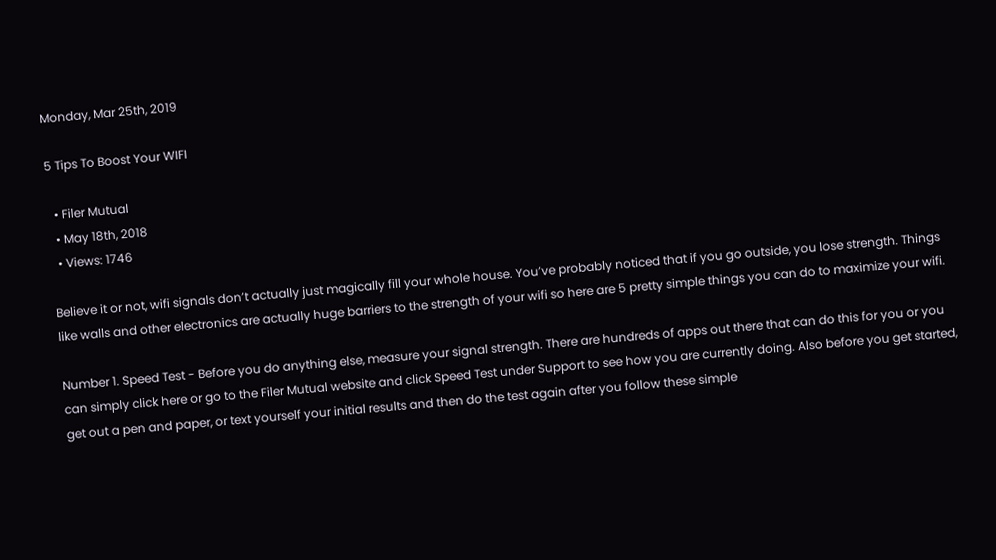Monday, Mar 25th, 2019

5 Tips To Boost Your WIFI

  • Filer Mutual
  • May 18th, 2018
  • Views: 1746

Believe it or not, wifi signals don’t actually just magically fill your whole house. You’ve probably noticed that if you go outside, you lose strength. Things like walls and other electronics are actually huge barriers to the strength of your wifi so here are 5 pretty simple things you can do to maximize your wifi.

Number 1. Speed Test - Before you do anything else, measure your signal strength. There are hundreds of apps out there that can do this for you or you can simply click here or go to the Filer Mutual website and click Speed Test under Support to see how you are currently doing. Also before you get started, get out a pen and paper, or text yourself your initial results and then do the test again after you follow these simple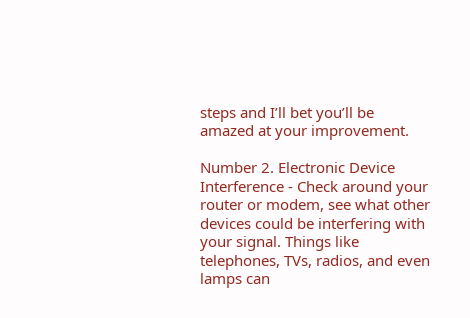steps and I’ll bet you’ll be amazed at your improvement.

Number 2. Electronic Device Interference - Check around your router or modem, see what other devices could be interfering with your signal. Things like telephones, TVs, radios, and even lamps can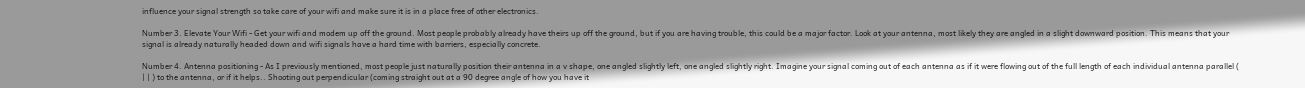influence your signal strength so take care of your wifi and make sure it is in a place free of other electronics.

Number 3. Elevate Your Wifi - Get your wifi and modem up off the ground. Most people probably already have theirs up off the ground, but if you are having trouble, this could be a major factor. Look at your antenna, most likely they are angled in a slight downward position. This means that your signal is already naturally headed down and wifi signals have a hard time with barriers, especially concrete.

Number 4. Antenna positioning - As I previously mentioned, most people just naturally position their antenna in a v shape, one angled slightly left, one angled slightly right. Imagine your signal coming out of each antenna as if it were flowing out of the full length of each individual antenna parallel ( | | ) to the antenna, or if it helps.. Shooting out perpendicular (coming straight out at a 90 degree angle of how you have it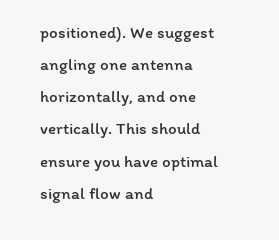positioned). We suggest angling one antenna horizontally, and one vertically. This should ensure you have optimal signal flow and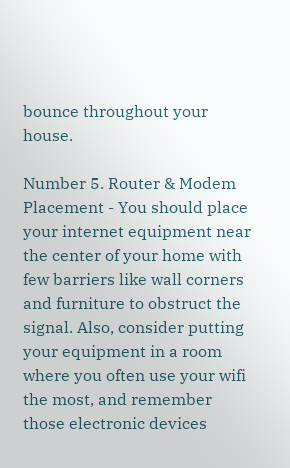bounce throughout your house.

Number 5. Router & Modem Placement - You should place your internet equipment near the center of your home with few barriers like wall corners and furniture to obstruct the signal. Also, consider putting your equipment in a room where you often use your wifi the most, and remember those electronic devices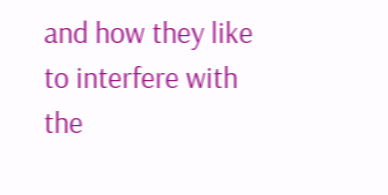and how they like to interfere with the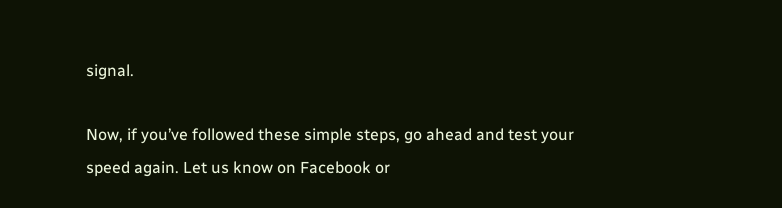signal.

Now, if you’ve followed these simple steps, go ahead and test your speed again. Let us know on Facebook or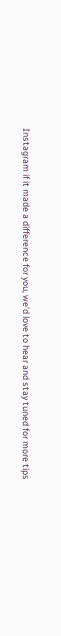Instagram if it made a difference for you, we’d love to hear and stay tuned for more tips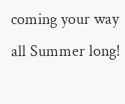coming your way all Summer long!